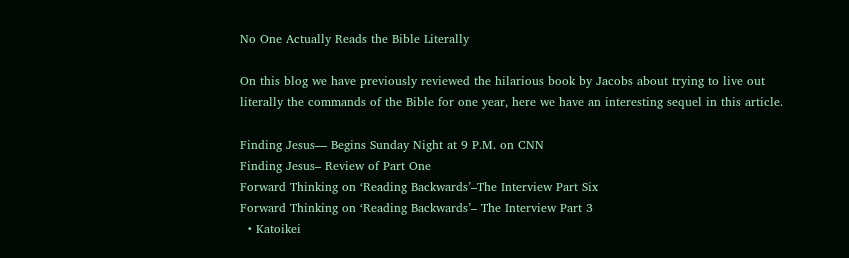No One Actually Reads the Bible Literally

On this blog we have previously reviewed the hilarious book by Jacobs about trying to live out literally the commands of the Bible for one year, here we have an interesting sequel in this article.

Finding Jesus— Begins Sunday Night at 9 P.M. on CNN
Finding Jesus– Review of Part One
Forward Thinking on ‘Reading Backwards’–The Interview Part Six
Forward Thinking on ‘Reading Backwards’– The Interview Part 3
  • Katoikei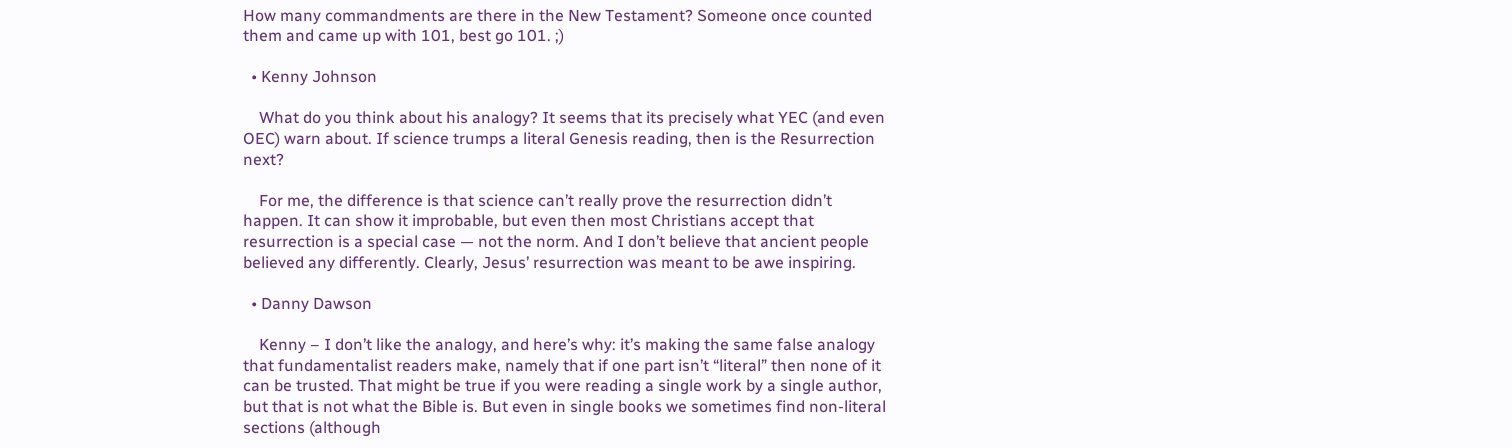How many commandments are there in the New Testament? Someone once counted them and came up with 101, best go 101. ;)

  • Kenny Johnson

    What do you think about his analogy? It seems that its precisely what YEC (and even OEC) warn about. If science trumps a literal Genesis reading, then is the Resurrection next?

    For me, the difference is that science can’t really prove the resurrection didn’t happen. It can show it improbable, but even then most Christians accept that resurrection is a special case — not the norm. And I don’t believe that ancient people believed any differently. Clearly, Jesus’ resurrection was meant to be awe inspiring.

  • Danny Dawson

    Kenny – I don’t like the analogy, and here’s why: it’s making the same false analogy that fundamentalist readers make, namely that if one part isn’t “literal” then none of it can be trusted. That might be true if you were reading a single work by a single author, but that is not what the Bible is. But even in single books we sometimes find non-literal sections (although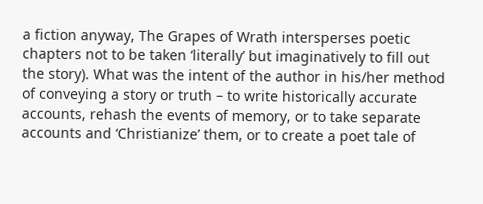a fiction anyway, The Grapes of Wrath intersperses poetic chapters not to be taken ‘literally’ but imaginatively to fill out the story). What was the intent of the author in his/her method of conveying a story or truth – to write historically accurate accounts, rehash the events of memory, or to take separate accounts and ‘Christianize’ them, or to create a poet tale of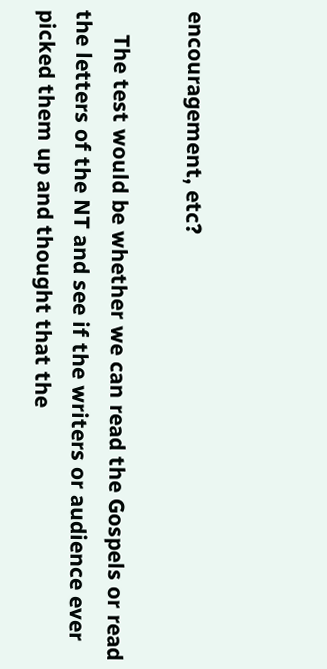encouragement, etc?

    The test would be whether we can read the Gospels or read the letters of the NT and see if the writers or audience ever picked them up and thought that the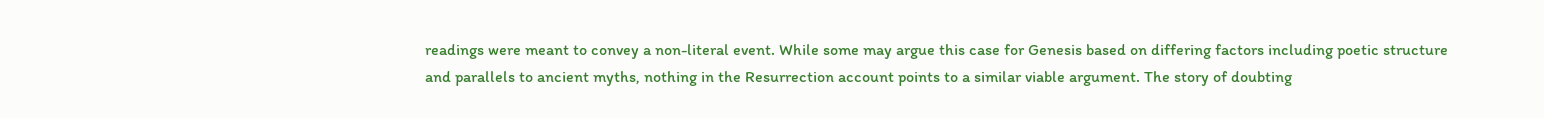readings were meant to convey a non-literal event. While some may argue this case for Genesis based on differing factors including poetic structure and parallels to ancient myths, nothing in the Resurrection account points to a similar viable argument. The story of doubting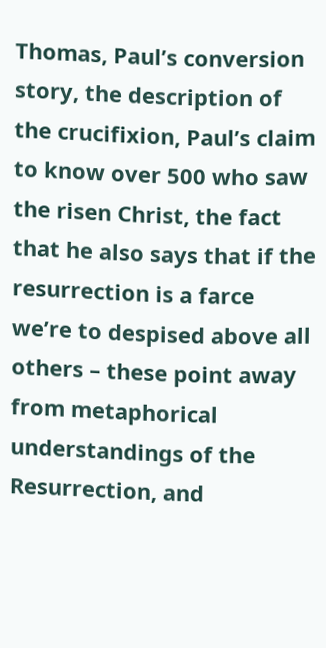Thomas, Paul’s conversion story, the description of the crucifixion, Paul’s claim to know over 500 who saw the risen Christ, the fact that he also says that if the resurrection is a farce we’re to despised above all others – these point away from metaphorical understandings of the Resurrection, and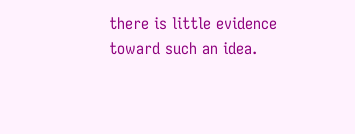there is little evidence toward such an idea.